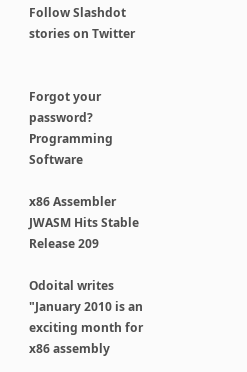Follow Slashdot stories on Twitter


Forgot your password?
Programming Software

x86 Assembler JWASM Hits Stable Release 209

Odoital writes "January 2010 is an exciting month for x86 assembly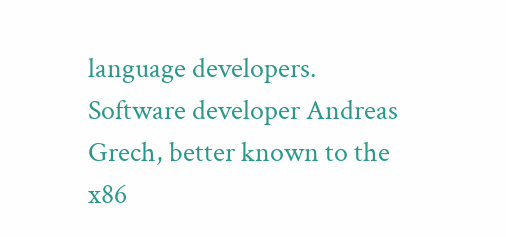language developers. Software developer Andreas Grech, better known to the x86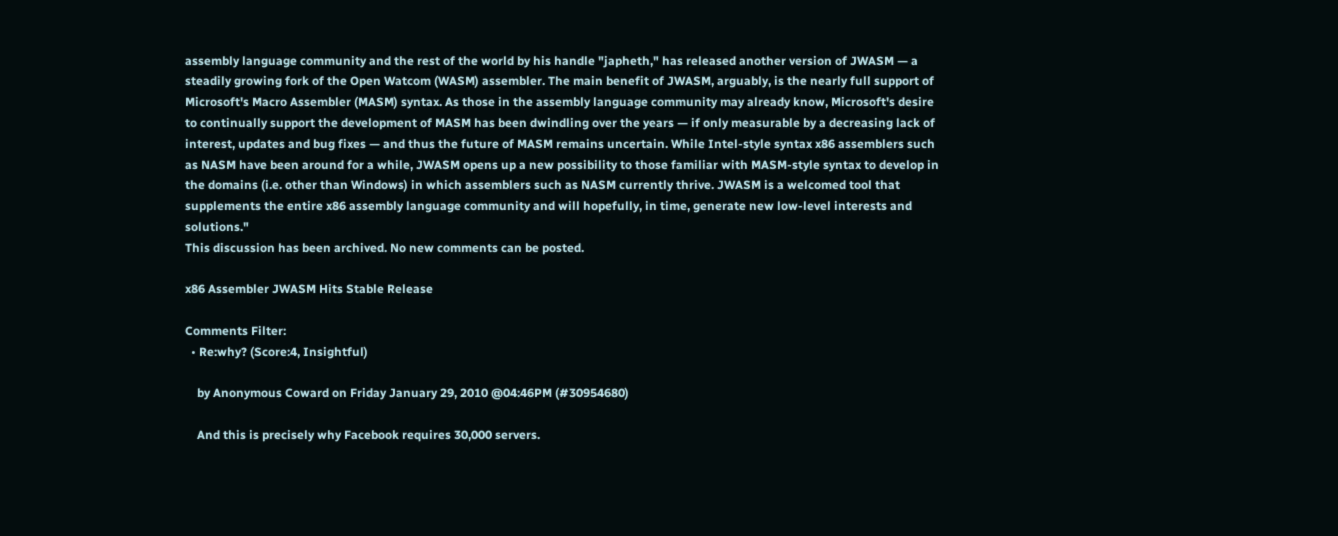assembly language community and the rest of the world by his handle "japheth," has released another version of JWASM — a steadily growing fork of the Open Watcom (WASM) assembler. The main benefit of JWASM, arguably, is the nearly full support of Microsoft's Macro Assembler (MASM) syntax. As those in the assembly language community may already know, Microsoft's desire to continually support the development of MASM has been dwindling over the years — if only measurable by a decreasing lack of interest, updates and bug fixes — and thus the future of MASM remains uncertain. While Intel-style syntax x86 assemblers such as NASM have been around for a while, JWASM opens up a new possibility to those familiar with MASM-style syntax to develop in the domains (i.e. other than Windows) in which assemblers such as NASM currently thrive. JWASM is a welcomed tool that supplements the entire x86 assembly language community and will hopefully, in time, generate new low-level interests and solutions."
This discussion has been archived. No new comments can be posted.

x86 Assembler JWASM Hits Stable Release

Comments Filter:
  • Re:why? (Score:4, Insightful)

    by Anonymous Coward on Friday January 29, 2010 @04:46PM (#30954680)

    And this is precisely why Facebook requires 30,000 servers.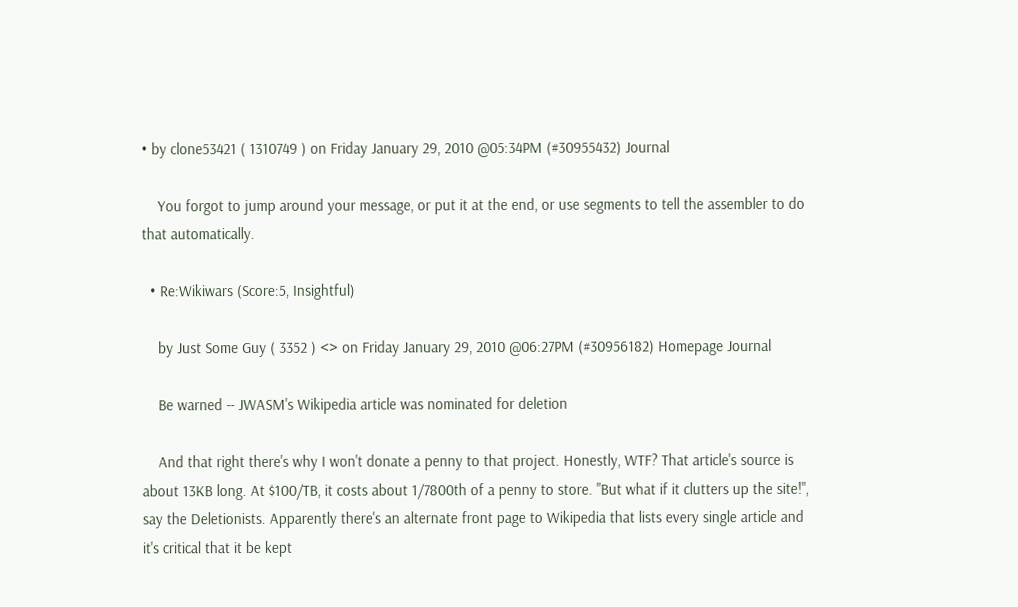• by clone53421 ( 1310749 ) on Friday January 29, 2010 @05:34PM (#30955432) Journal

    You forgot to jump around your message, or put it at the end, or use segments to tell the assembler to do that automatically.

  • Re:Wikiwars (Score:5, Insightful)

    by Just Some Guy ( 3352 ) <> on Friday January 29, 2010 @06:27PM (#30956182) Homepage Journal

    Be warned -- JWASM's Wikipedia article was nominated for deletion

    And that right there's why I won't donate a penny to that project. Honestly, WTF? That article's source is about 13KB long. At $100/TB, it costs about 1/7800th of a penny to store. "But what if it clutters up the site!", say the Deletionists. Apparently there's an alternate front page to Wikipedia that lists every single article and it's critical that it be kept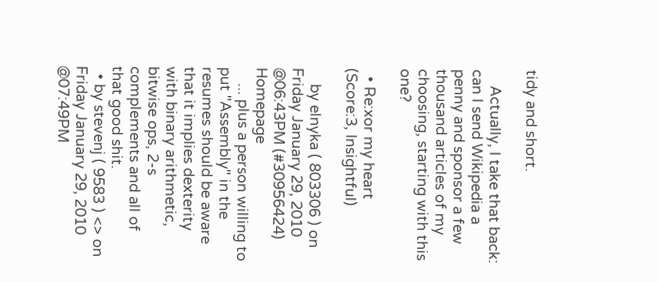tidy and short.

    Actually, I take that back: can I send Wikipedia a penny and sponsor a few thousand articles of my choosing, starting with this one?

  • Re:xor my heart (Score:3, Insightful)

    by elnyka ( 803306 ) on Friday January 29, 2010 @06:43PM (#30956424) Homepage
    ... plus a person willing to put "Assembly" in the resumes should be aware that it implies dexterity with binary arithmetic, bitwise ops, 2-s complements and all of that good shit.
  • by stevenj ( 9583 ) <> on Friday January 29, 2010 @07:49PM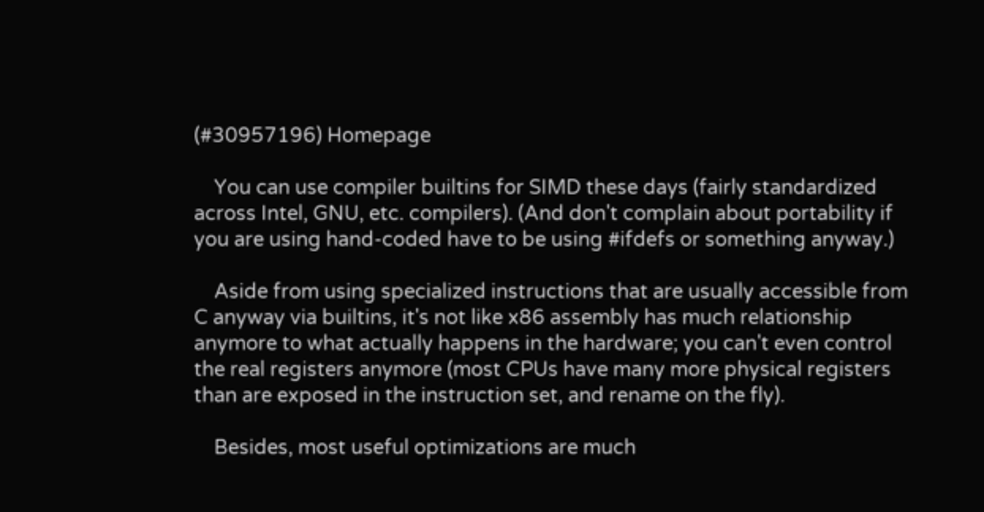(#30957196) Homepage

    You can use compiler builtins for SIMD these days (fairly standardized across Intel, GNU, etc. compilers). (And don't complain about portability if you are using hand-coded have to be using #ifdefs or something anyway.)

    Aside from using specialized instructions that are usually accessible from C anyway via builtins, it's not like x86 assembly has much relationship anymore to what actually happens in the hardware; you can't even control the real registers anymore (most CPUs have many more physical registers than are exposed in the instruction set, and rename on the fly).

    Besides, most useful optimizations are much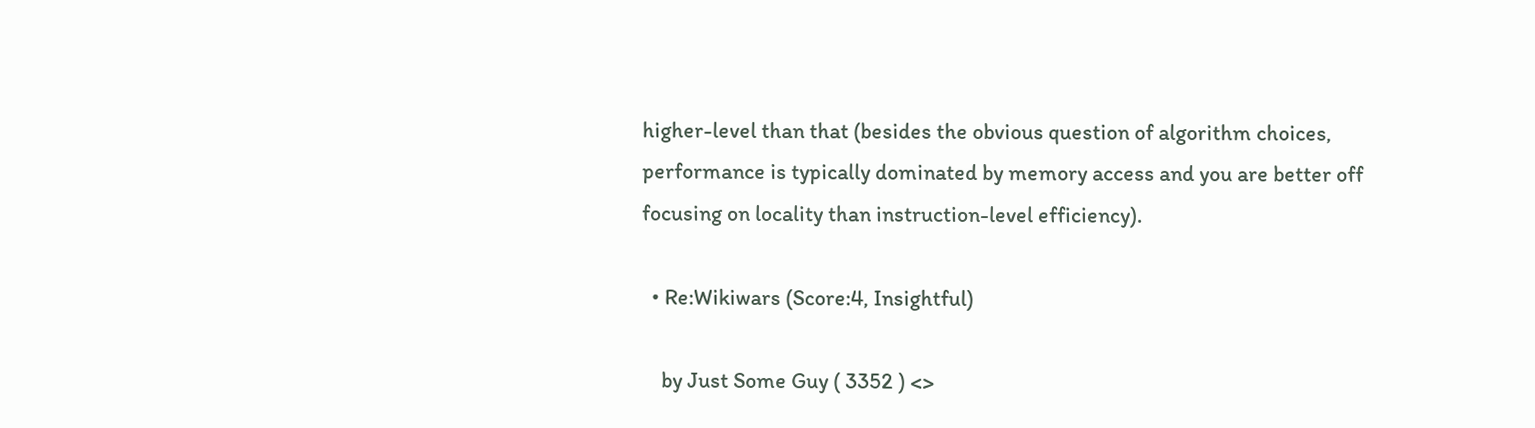higher-level than that (besides the obvious question of algorithm choices, performance is typically dominated by memory access and you are better off focusing on locality than instruction-level efficiency).

  • Re:Wikiwars (Score:4, Insightful)

    by Just Some Guy ( 3352 ) <>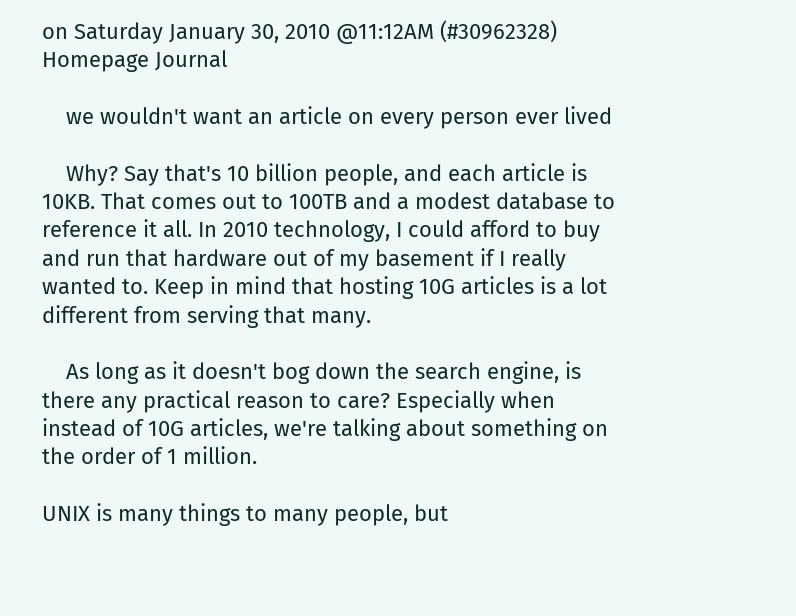on Saturday January 30, 2010 @11:12AM (#30962328) Homepage Journal

    we wouldn't want an article on every person ever lived

    Why? Say that's 10 billion people, and each article is 10KB. That comes out to 100TB and a modest database to reference it all. In 2010 technology, I could afford to buy and run that hardware out of my basement if I really wanted to. Keep in mind that hosting 10G articles is a lot different from serving that many.

    As long as it doesn't bog down the search engine, is there any practical reason to care? Especially when instead of 10G articles, we're talking about something on the order of 1 million.

UNIX is many things to many people, but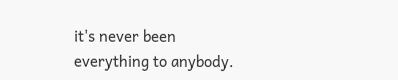it's never been everything to anybody.